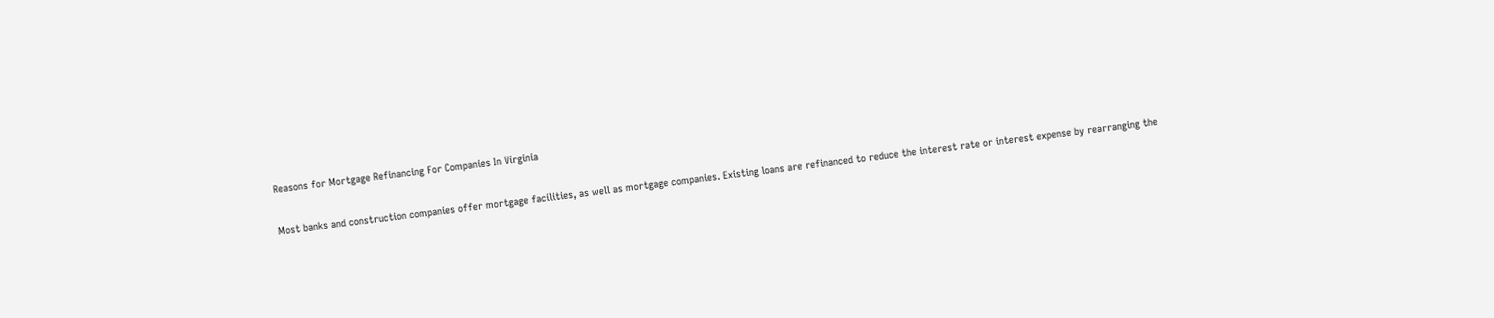Reasons for Mortgage Refinancing For Companies In Virginia

Most banks and construction companies offer mortgage facilities, as well as mortgage companies. Existing loans are refinanced to reduce the interest rate or interest expense by rearranging the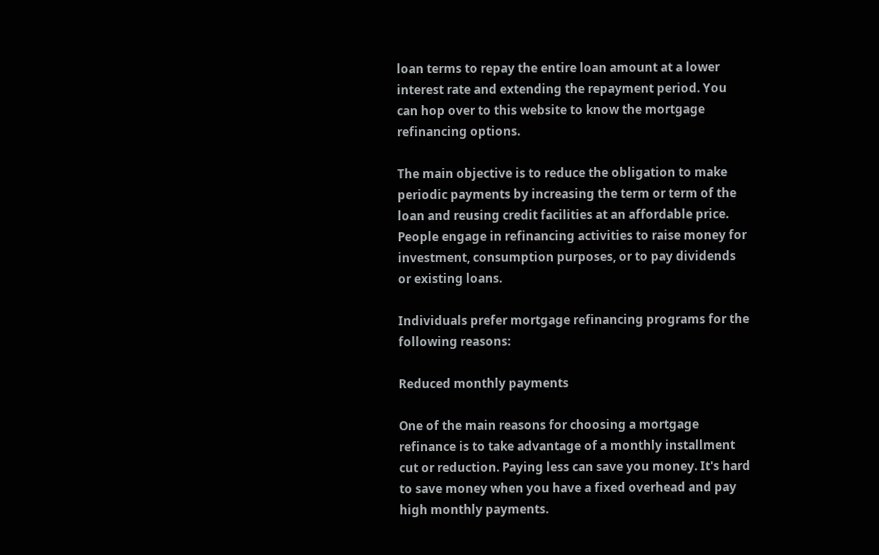loan terms to repay the entire loan amount at a lower interest rate and extending the repayment period. You can hop over to this website to know the mortgage refinancing options.

The main objective is to reduce the obligation to make periodic payments by increasing the term or term of the loan and reusing credit facilities at an affordable price. People engage in refinancing activities to raise money for investment, consumption purposes, or to pay dividends or existing loans.

Individuals prefer mortgage refinancing programs for the following reasons:

Reduced monthly payments

One of the main reasons for choosing a mortgage refinance is to take advantage of a monthly installment cut or reduction. Paying less can save you money. It's hard to save money when you have a fixed overhead and pay high monthly payments.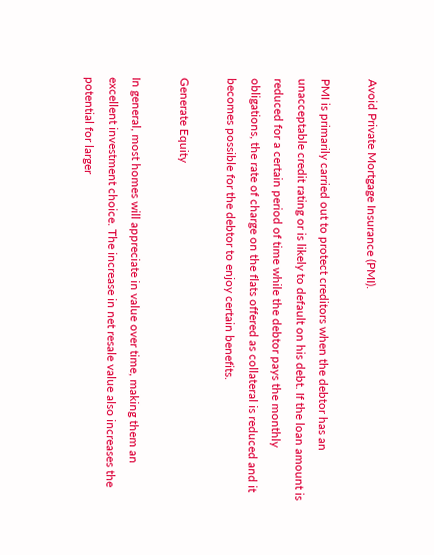Avoid Private Mortgage Insurance (PMI).

PMI is primarily carried out to protect creditors when the debtor has an unacceptable credit rating or is likely to default on his debt. If the loan amount is reduced for a certain period of time while the debtor pays the monthly obligations, the rate of charge on the flats offered as collateral is reduced and it becomes possible for the debtor to enjoy certain benefits.

Generate Equity

In general, most homes will appreciate in value over time, making them an excellent investment choice. The increase in net resale value also increases the potential for larger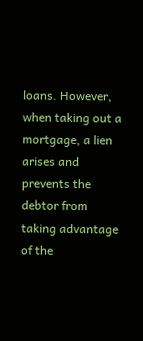loans. However, when taking out a mortgage, a lien arises and prevents the debtor from taking advantage of the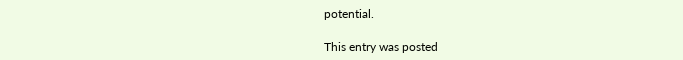potential.

This entry was posted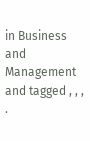in Business and Management and tagged , , , .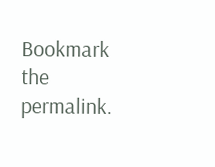Bookmark the permalink.